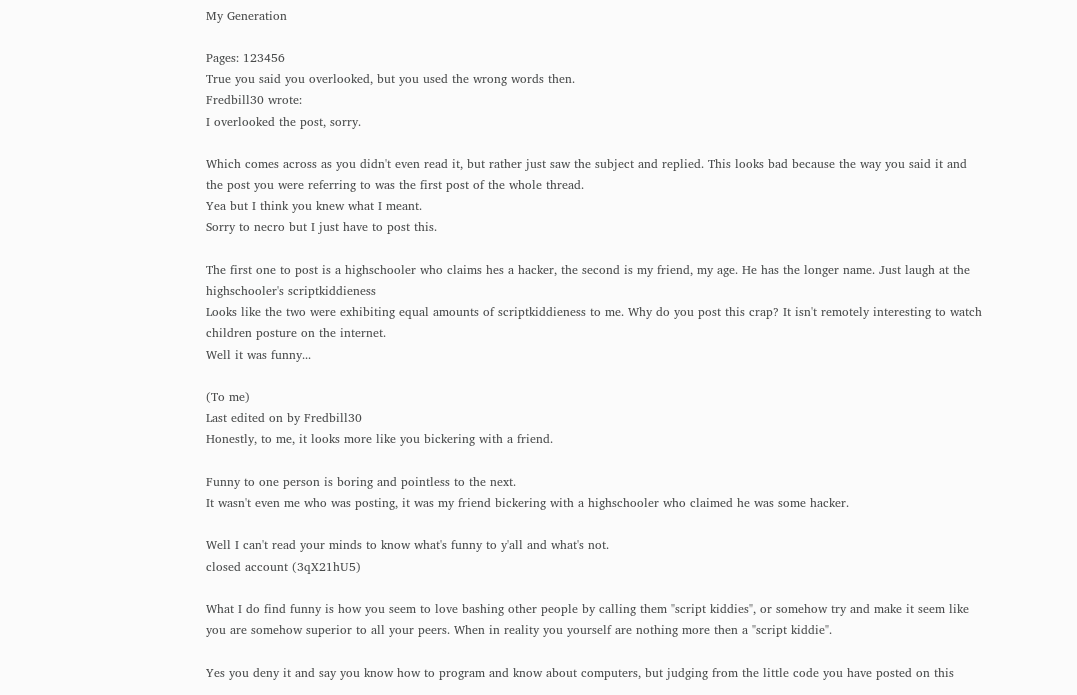My Generation

Pages: 123456
True you said you overlooked, but you used the wrong words then.
Fredbill30 wrote:
I overlooked the post, sorry.

Which comes across as you didn't even read it, but rather just saw the subject and replied. This looks bad because the way you said it and the post you were referring to was the first post of the whole thread.
Yea but I think you knew what I meant.
Sorry to necro but I just have to post this.

The first one to post is a highschooler who claims hes a hacker, the second is my friend, my age. He has the longer name. Just laugh at the highschooler's scriptkiddieness
Looks like the two were exhibiting equal amounts of scriptkiddieness to me. Why do you post this crap? It isn't remotely interesting to watch children posture on the internet.
Well it was funny...

(To me)
Last edited on by Fredbill30
Honestly, to me, it looks more like you bickering with a friend.

Funny to one person is boring and pointless to the next.
It wasn't even me who was posting, it was my friend bickering with a highschooler who claimed he was some hacker.

Well I can't read your minds to know what's funny to y'all and what's not.
closed account (3qX21hU5)

What I do find funny is how you seem to love bashing other people by calling them "script kiddies", or somehow try and make it seem like you are somehow superior to all your peers. When in reality you yourself are nothing more then a "script kiddie".

Yes you deny it and say you know how to program and know about computers, but judging from the little code you have posted on this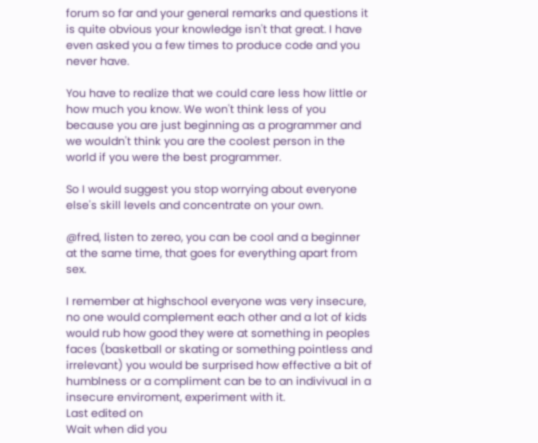forum so far and your general remarks and questions it is quite obvious your knowledge isn't that great. I have even asked you a few times to produce code and you never have.

You have to realize that we could care less how little or how much you know. We won't think less of you because you are just beginning as a programmer and we wouldn't think you are the coolest person in the world if you were the best programmer.

So I would suggest you stop worrying about everyone else's skill levels and concentrate on your own.

@fred, listen to zereo, you can be cool and a beginner at the same time, that goes for everything apart from sex.

I remember at highschool everyone was very insecure, no one would complement each other and a lot of kids would rub how good they were at something in peoples faces (basketball or skating or something pointless and irrelevant) you would be surprised how effective a bit of humblness or a compliment can be to an indivivual in a insecure enviroment, experiment with it.
Last edited on
Wait when did you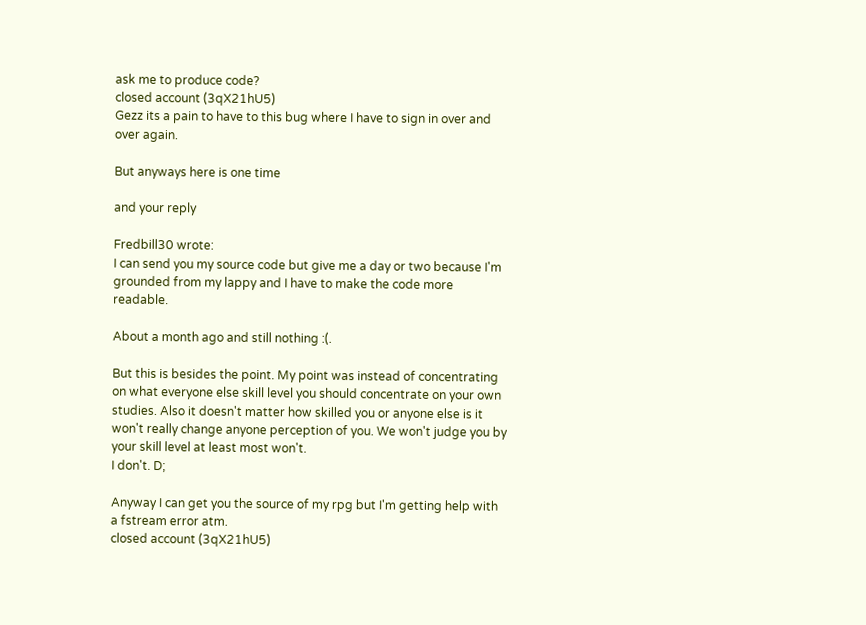ask me to produce code?
closed account (3qX21hU5)
Gezz its a pain to have to this bug where I have to sign in over and over again.

But anyways here is one time

and your reply

Fredbill30 wrote:
I can send you my source code but give me a day or two because I'm grounded from my lappy and I have to make the code more readable.

About a month ago and still nothing :(.

But this is besides the point. My point was instead of concentrating on what everyone else skill level you should concentrate on your own studies. Also it doesn't matter how skilled you or anyone else is it won't really change anyone perception of you. We won't judge you by your skill level at least most won't.
I don't. D;

Anyway I can get you the source of my rpg but I'm getting help with a fstream error atm.
closed account (3qX21hU5)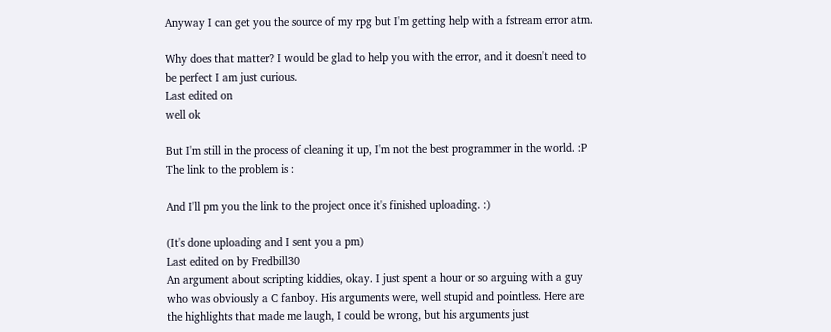Anyway I can get you the source of my rpg but I'm getting help with a fstream error atm.

Why does that matter? I would be glad to help you with the error, and it doesn't need to be perfect I am just curious.
Last edited on
well ok

But I'm still in the process of cleaning it up, I'm not the best programmer in the world. :P The link to the problem is :

And I'll pm you the link to the project once it's finished uploading. :)

(It's done uploading and I sent you a pm)
Last edited on by Fredbill30
An argument about scripting kiddies, okay. I just spent a hour or so arguing with a guy who was obviously a C fanboy. His arguments were, well stupid and pointless. Here are the highlights that made me laugh, I could be wrong, but his arguments just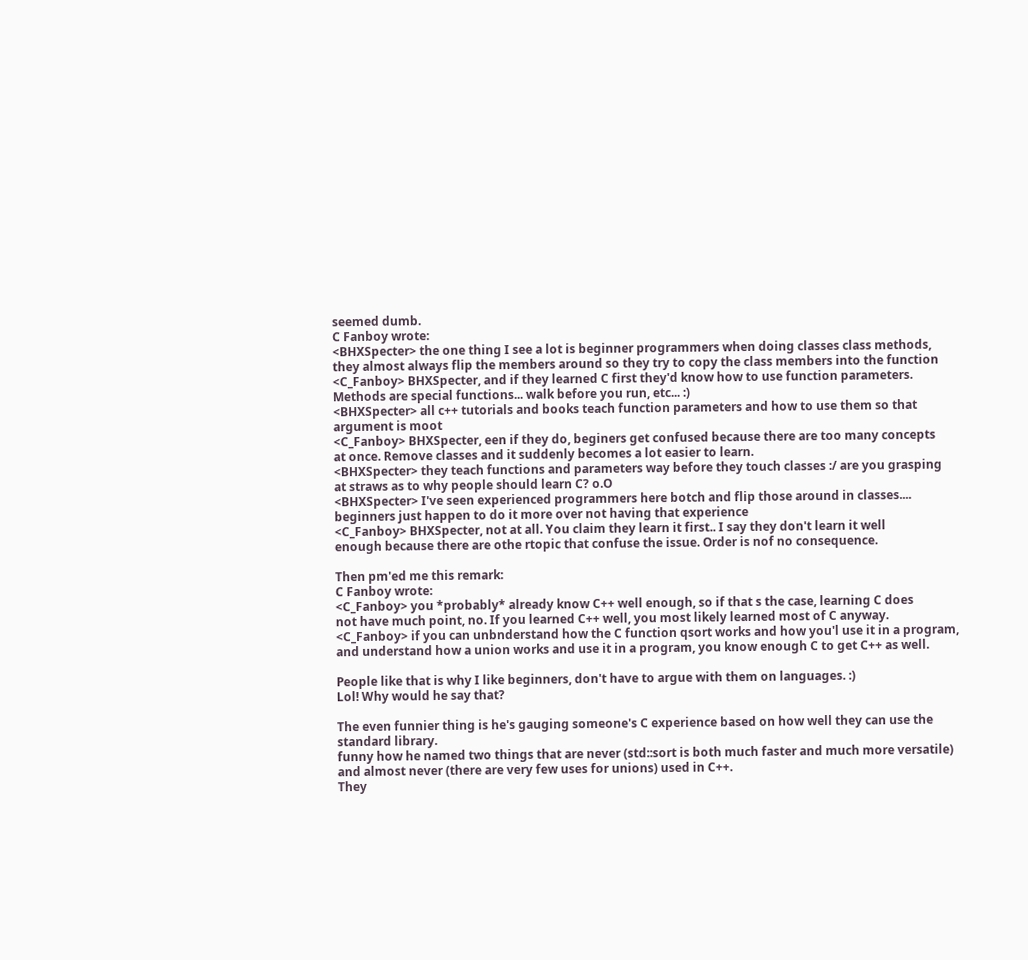seemed dumb.
C Fanboy wrote:
<BHXSpecter> the one thing I see a lot is beginner programmers when doing classes class methods,
they almost always flip the members around so they try to copy the class members into the function
<C_Fanboy> BHXSpecter, and if they learned C first they'd know how to use function parameters.
Methods are special functions... walk before you run, etc... :)
<BHXSpecter> all c++ tutorials and books teach function parameters and how to use them so that
argument is moot
<C_Fanboy> BHXSpecter, een if they do, beginers get confused because there are too many concepts
at once. Remove classes and it suddenly becomes a lot easier to learn.
<BHXSpecter> they teach functions and parameters way before they touch classes :/ are you grasping
at straws as to why people should learn C? o.O
<BHXSpecter> I've seen experienced programmers here botch and flip those around in classes....
beginners just happen to do it more over not having that experience
<C_Fanboy> BHXSpecter, not at all. You claim they learn it first.. I say they don't learn it well
enough because there are othe rtopic that confuse the issue. Order is nof no consequence.

Then pm'ed me this remark:
C Fanboy wrote:
<C_Fanboy> you *probably* already know C++ well enough, so if that s the case, learning C does
not have much point, no. If you learned C++ well, you most likely learned most of C anyway.
<C_Fanboy> if you can unbnderstand how the C function qsort works and how you'l use it in a program,
and understand how a union works and use it in a program, you know enough C to get C++ as well.

People like that is why I like beginners, don't have to argue with them on languages. :)
Lol! Why would he say that?

The even funnier thing is he's gauging someone's C experience based on how well they can use the standard library.
funny how he named two things that are never (std::sort is both much faster and much more versatile) and almost never (there are very few uses for unions) used in C++.
They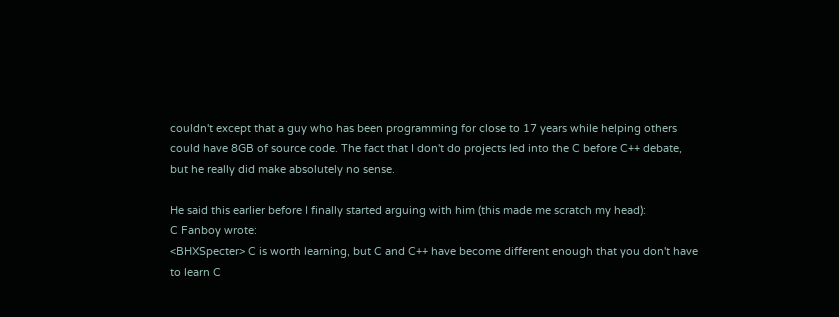couldn't except that a guy who has been programming for close to 17 years while helping others could have 8GB of source code. The fact that I don't do projects led into the C before C++ debate, but he really did make absolutely no sense.

He said this earlier before I finally started arguing with him (this made me scratch my head):
C Fanboy wrote:
<BHXSpecter> C is worth learning, but C and C++ have become different enough that you don't have to learn C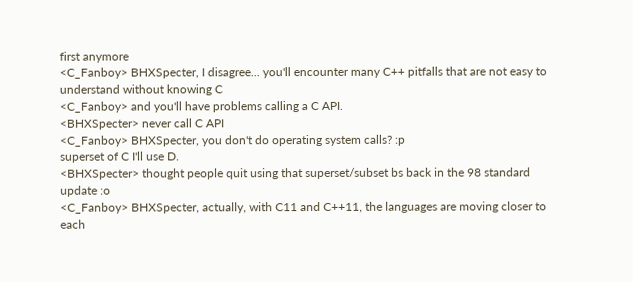first anymore
<C_Fanboy> BHXSpecter, I disagree... you'll encounter many C++ pitfalls that are not easy to understand without knowing C
<C_Fanboy> and you'll have problems calling a C API.
<BHXSpecter> never call C API
<C_Fanboy> BHXSpecter, you don't do operating system calls? :p
superset of C I'll use D.
<BHXSpecter> thought people quit using that superset/subset bs back in the 98 standard update :o
<C_Fanboy> BHXSpecter, actually, with C11 and C++11, the languages are moving closer to each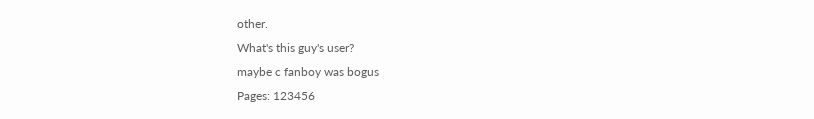other.
What's this guy's user?
maybe c fanboy was bogus
Pages: 123456